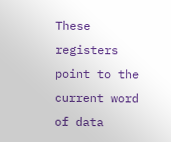These registers point to the current word of data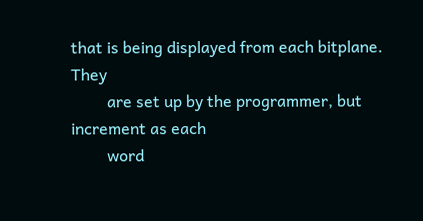that is being displayed from each bitplane.  They
         are set up by the programmer, but increment as each
         word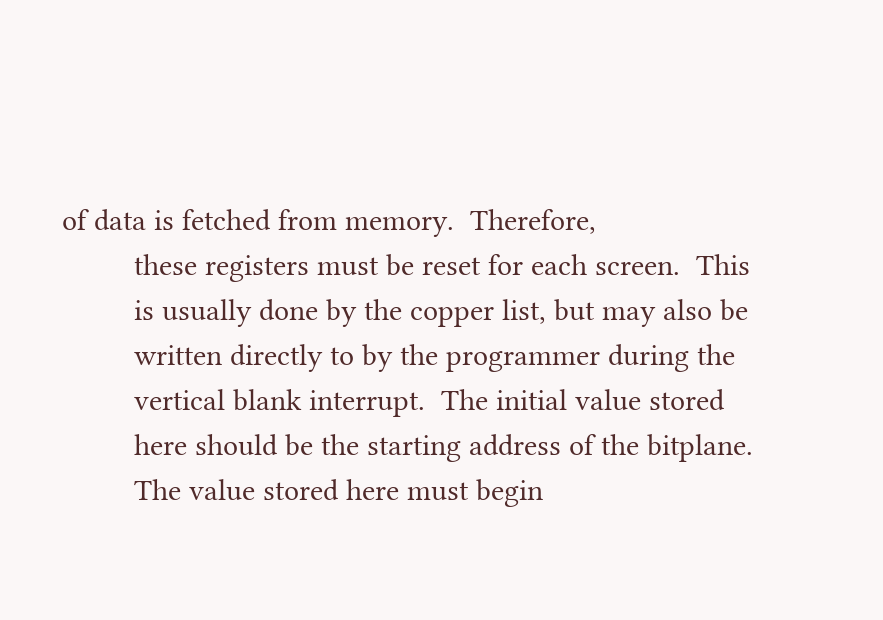of data is fetched from memory.  Therefore,
         these registers must be reset for each screen.  This
         is usually done by the copper list, but may also be
         written directly to by the programmer during the
         vertical blank interrupt.  The initial value stored
         here should be the starting address of the bitplane.
         The value stored here must begin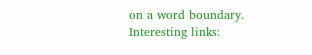on a word boundary.
Interesting links: